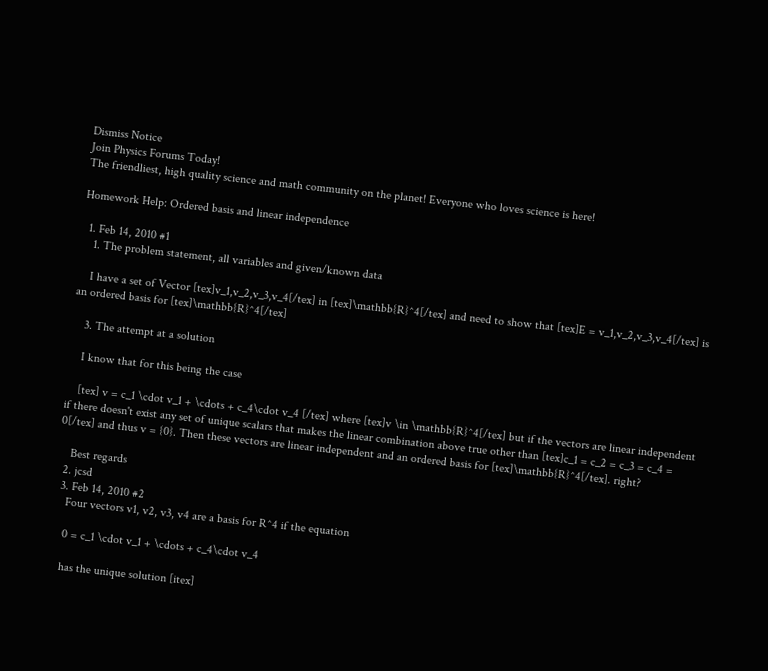Dismiss Notice
Join Physics Forums Today!
The friendliest, high quality science and math community on the planet! Everyone who loves science is here!

Homework Help: Ordered basis and linear independence

  1. Feb 14, 2010 #1
    1. The problem statement, all variables and given/known data

    I have a set of Vector [tex]v_1,v_2,v_3,v_4[/tex] in [tex]\mathbb{R}^4[/tex] and need to show that [tex]E = v_1,v_2,v_3,v_4[/tex] is an ordered basis for [tex]\mathbb{R}^4[/tex]

    3. The attempt at a solution

    I know that for this being the case

    [tex] v = c_1 \cdot v_1 + \cdots + c_4\cdot v_4 [/tex] where [tex]v \in \mathbb{R}^4[/tex] but if the vectors are linear independent if there doesn't exist any set of unique scalars that makes the linear combination above true other than [tex]c_1 = c_2 = c_3 = c_4 = 0[/tex] and thus v = {0}. Then these vectors are linear independent and an ordered basis for [tex]\mathbb{R}^4[/tex]. right?

    Best regards
  2. jcsd
  3. Feb 14, 2010 #2
    Four vectors v1, v2, v3, v4 are a basis for R^4 if the equation

    0 = c_1 \cdot v_1 + \cdots + c_4\cdot v_4

    has the unique solution [itex]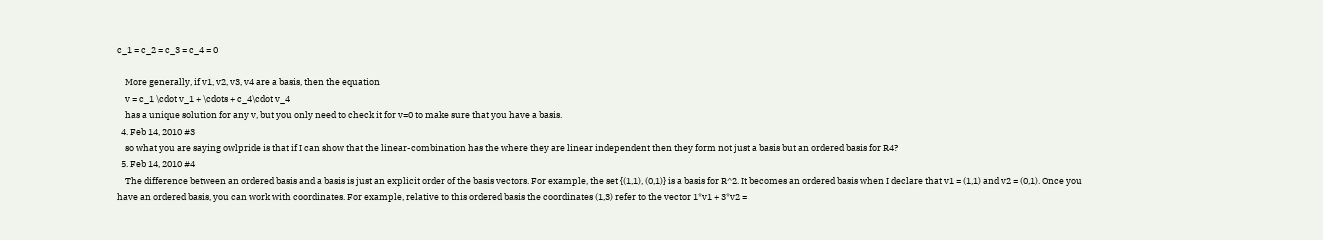c_1 = c_2 = c_3 = c_4 = 0

    More generally, if v1, v2, v3, v4 are a basis, then the equation
    v = c_1 \cdot v_1 + \cdots + c_4\cdot v_4
    has a unique solution for any v, but you only need to check it for v=0 to make sure that you have a basis.
  4. Feb 14, 2010 #3
    so what you are saying owlpride is that if I can show that the linear-combination has the where they are linear independent then they form not just a basis but an ordered basis for R4?
  5. Feb 14, 2010 #4
    The difference between an ordered basis and a basis is just an explicit order of the basis vectors. For example, the set {(1,1), (0,1)} is a basis for R^2. It becomes an ordered basis when I declare that v1 = (1,1) and v2 = (0,1). Once you have an ordered basis, you can work with coordinates. For example, relative to this ordered basis the coordinates (1,3) refer to the vector 1*v1 + 3*v2 =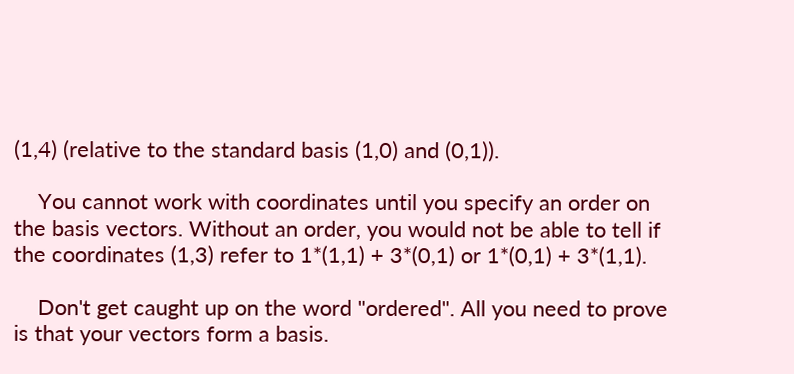(1,4) (relative to the standard basis (1,0) and (0,1)).

    You cannot work with coordinates until you specify an order on the basis vectors. Without an order, you would not be able to tell if the coordinates (1,3) refer to 1*(1,1) + 3*(0,1) or 1*(0,1) + 3*(1,1).

    Don't get caught up on the word "ordered". All you need to prove is that your vectors form a basis.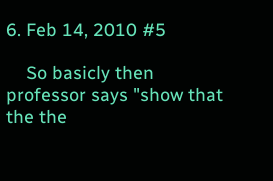6. Feb 14, 2010 #5

    So basicly then professor says "show that the the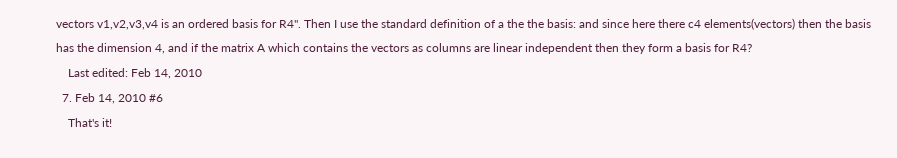vectors v1,v2,v3,v4 is an ordered basis for R4". Then I use the standard definition of a the the basis: and since here there c4 elements(vectors) then the basis has the dimension 4, and if the matrix A which contains the vectors as columns are linear independent then they form a basis for R4?
    Last edited: Feb 14, 2010
  7. Feb 14, 2010 #6
    That's it!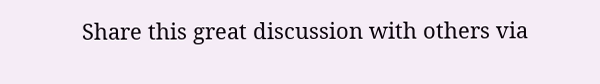Share this great discussion with others via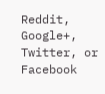Reddit, Google+, Twitter, or Facebook